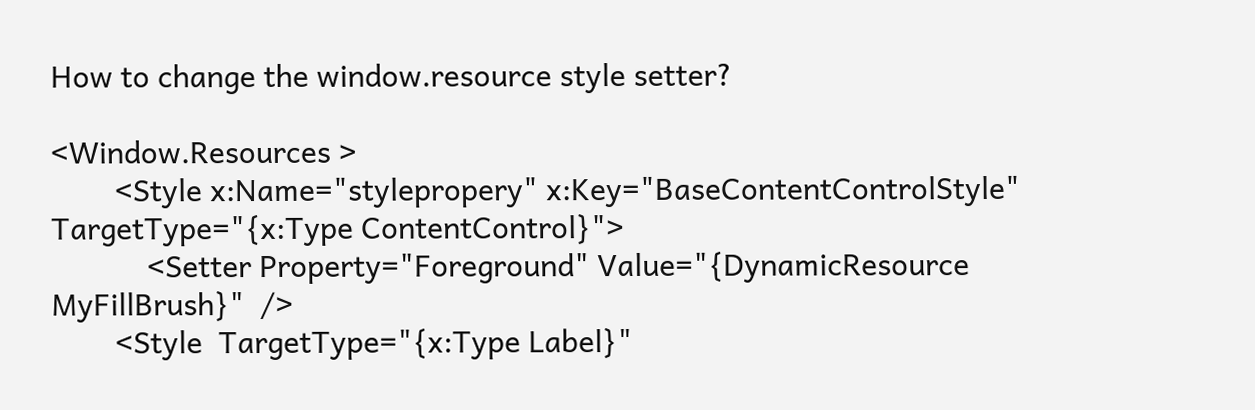How to change the window.resource style setter?

<Window.Resources >
        <Style x:Name="stylepropery" x:Key="BaseContentControlStyle" TargetType="{x:Type ContentControl}">
            <Setter Property="Foreground" Value="{DynamicResource MyFillBrush}"  />
        <Style  TargetType="{x:Type Label}"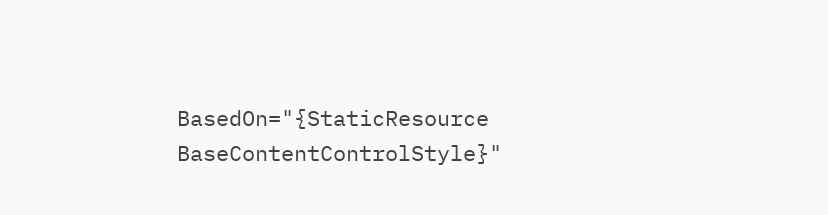BasedOn="{StaticResource BaseContentControlStyle}"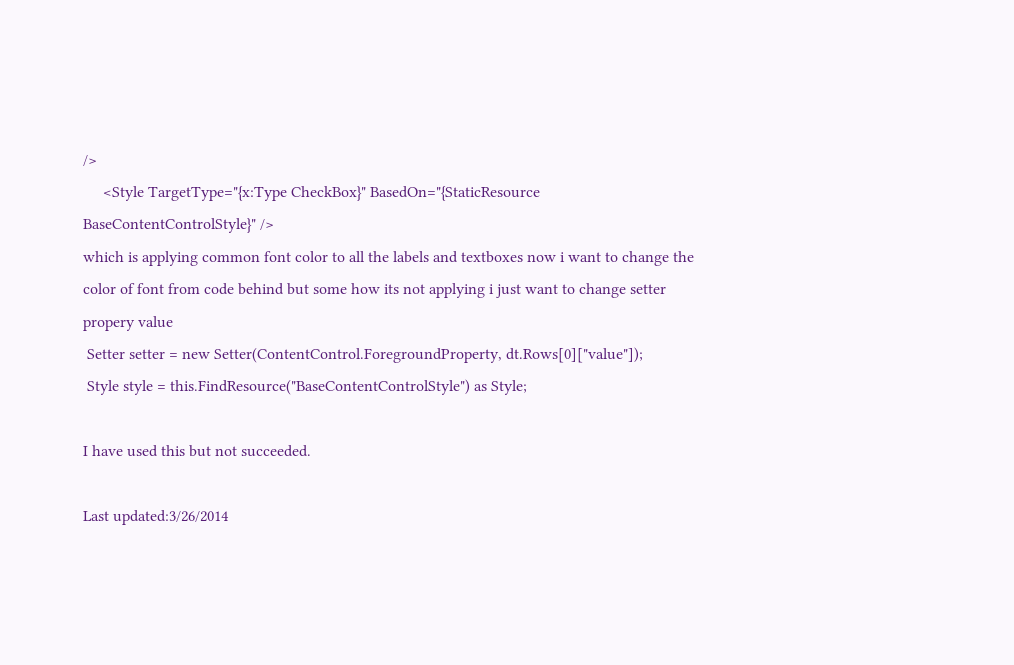/>
     <Style TargetType="{x:Type CheckBox}" BasedOn="{StaticResource BaseContentControlStyle}" />
which is applying common font color to all the labels and textboxes now i want to change the color of font from code behind but some how its not applying i just want to change setter propery value
 Setter setter = new Setter(ContentControl.ForegroundProperty, dt.Rows[0]["value"]);
 Style style = this.FindResource("BaseContentControlStyle") as Style;

I have used this but not succeeded.

Last updated:3/26/2014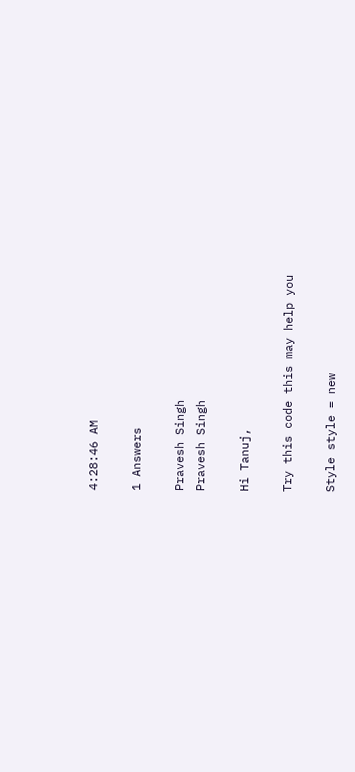4:28:46 AM

1 Answers

Pravesh Singh
Pravesh Singh

Hi Tanuj,

Try this code this may help you

Style style = new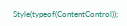Style(typeof(ContentControl));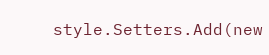style.Setters.Add(new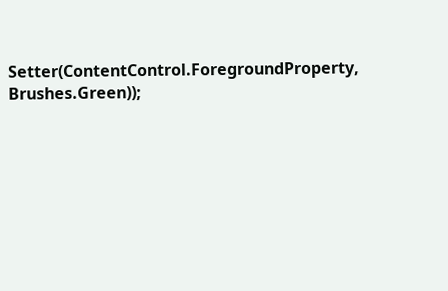Setter(ContentControl.ForegroundProperty, Brushes.Green));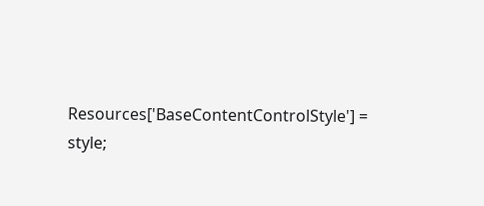Resources['BaseContentControlStyle'] = style;